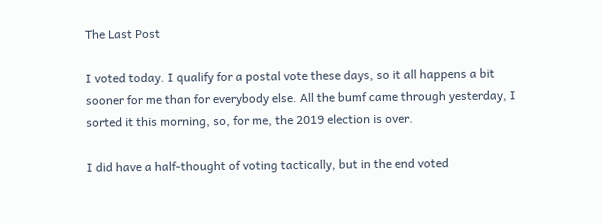The Last Post

I voted today. I qualify for a postal vote these days, so it all happens a bit sooner for me than for everybody else. All the bumf came through yesterday, I sorted it this morning, so, for me, the 2019 election is over.

I did have a half-thought of voting tactically, but in the end voted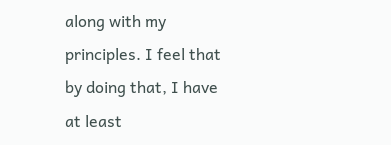along with my principles. I feel that by doing that, I have at least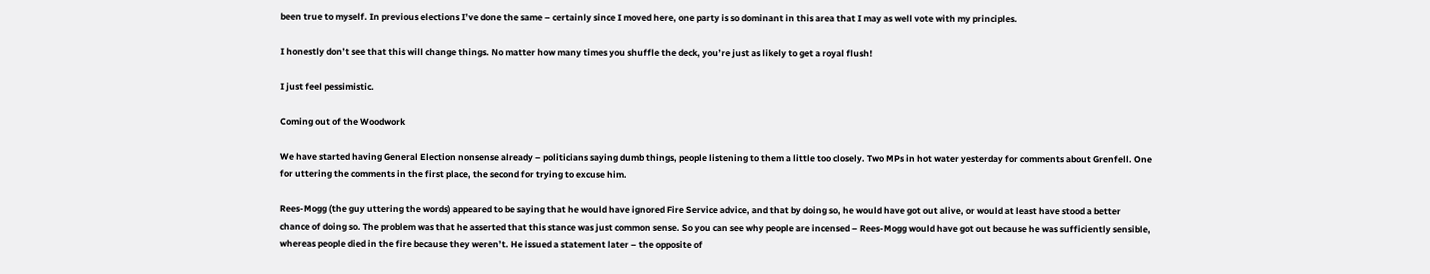been true to myself. In previous elections I’ve done the same – certainly since I moved here, one party is so dominant in this area that I may as well vote with my principles.

I honestly don’t see that this will change things. No matter how many times you shuffle the deck, you’re just as likely to get a royal flush!

I just feel pessimistic.

Coming out of the Woodwork

We have started having General Election nonsense already – politicians saying dumb things, people listening to them a little too closely. Two MPs in hot water yesterday for comments about Grenfell. One for uttering the comments in the first place, the second for trying to excuse him.

Rees-Mogg (the guy uttering the words) appeared to be saying that he would have ignored Fire Service advice, and that by doing so, he would have got out alive, or would at least have stood a better chance of doing so. The problem was that he asserted that this stance was just common sense. So you can see why people are incensed – Rees-Mogg would have got out because he was sufficiently sensible, whereas people died in the fire because they weren’t. He issued a statement later – the opposite of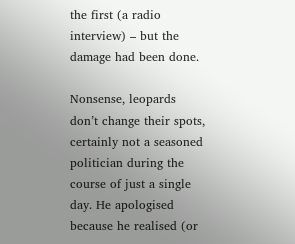the first (a radio interview) – but the damage had been done.

Nonsense, leopards don’t change their spots, certainly not a seasoned politician during the course of just a single day. He apologised because he realised (or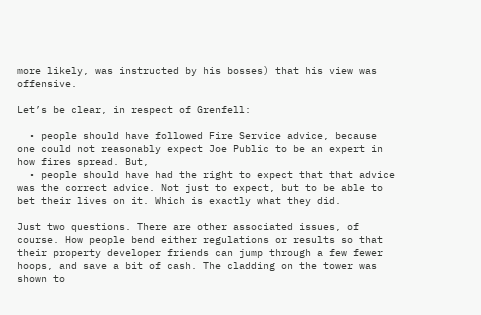more likely, was instructed by his bosses) that his view was offensive.

Let’s be clear, in respect of Grenfell:

  • people should have followed Fire Service advice, because one could not reasonably expect Joe Public to be an expert in how fires spread. But,
  • people should have had the right to expect that that advice was the correct advice. Not just to expect, but to be able to bet their lives on it. Which is exactly what they did.

Just two questions. There are other associated issues, of course. How people bend either regulations or results so that their property developer friends can jump through a few fewer hoops, and save a bit of cash. The cladding on the tower was shown to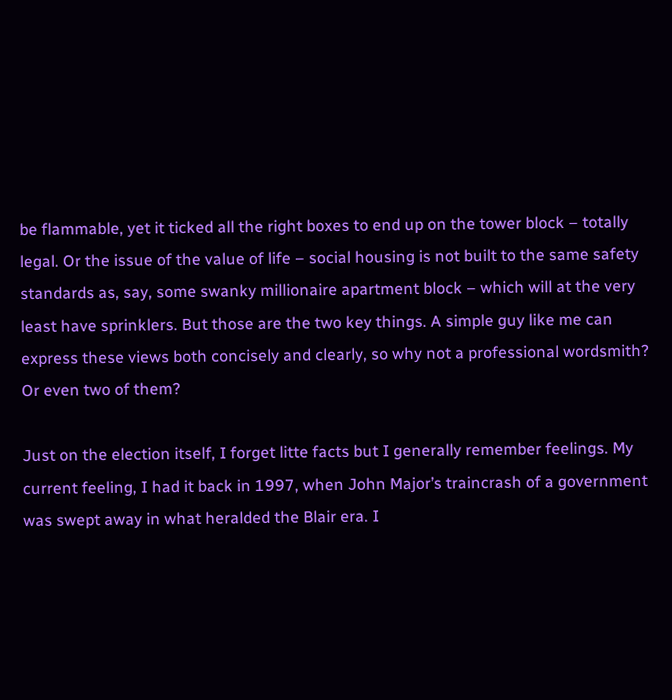be flammable, yet it ticked all the right boxes to end up on the tower block – totally legal. Or the issue of the value of life – social housing is not built to the same safety standards as, say, some swanky millionaire apartment block – which will at the very least have sprinklers. But those are the two key things. A simple guy like me can express these views both concisely and clearly, so why not a professional wordsmith? Or even two of them?

Just on the election itself, I forget litte facts but I generally remember feelings. My current feeling, I had it back in 1997, when John Major’s traincrash of a government was swept away in what heralded the Blair era. I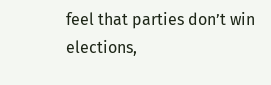feel that parties don’t win elections,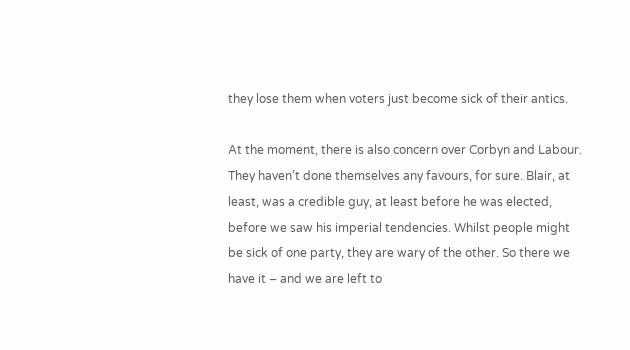they lose them when voters just become sick of their antics.

At the moment, there is also concern over Corbyn and Labour. They haven’t done themselves any favours, for sure. Blair, at least, was a credible guy, at least before he was elected, before we saw his imperial tendencies. Whilst people might be sick of one party, they are wary of the other. So there we have it – and we are left to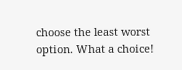choose the least worst option. What a choice!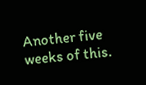Another five weeks of this.